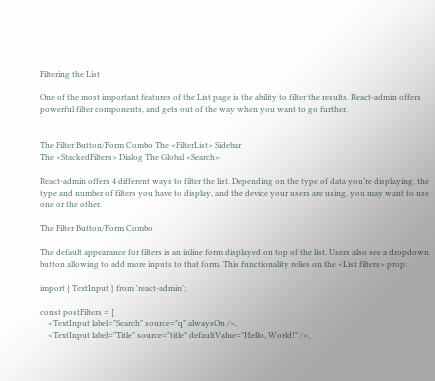Filtering the List

One of the most important features of the List page is the ability to filter the results. React-admin offers powerful filter components, and gets out of the way when you want to go further.


The Filter Button/Form Combo The <FilterList> Sidebar
The <StackedFilters> Dialog The Global <Search>

React-admin offers 4 different ways to filter the list. Depending on the type of data you’re displaying, the type and number of filters you have to display, and the device your users are using, you may want to use one or the other.

The Filter Button/Form Combo

The default appearance for filters is an inline form displayed on top of the list. Users also see a dropdown button allowing to add more inputs to that form. This functionality relies on the <List filters> prop:

import { TextInput } from 'react-admin';

const postFilters = [
    <TextInput label="Search" source="q" alwaysOn />,
    <TextInput label="Title" source="title" defaultValue="Hello, World!" />,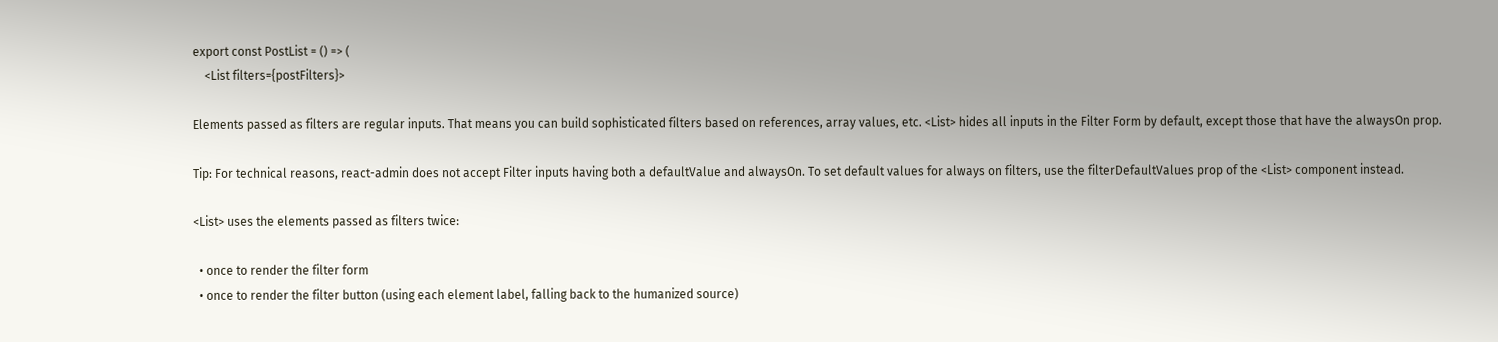export const PostList = () => (
    <List filters={postFilters}>

Elements passed as filters are regular inputs. That means you can build sophisticated filters based on references, array values, etc. <List> hides all inputs in the Filter Form by default, except those that have the alwaysOn prop.

Tip: For technical reasons, react-admin does not accept Filter inputs having both a defaultValue and alwaysOn. To set default values for always on filters, use the filterDefaultValues prop of the <List> component instead.

<List> uses the elements passed as filters twice:

  • once to render the filter form
  • once to render the filter button (using each element label, falling back to the humanized source)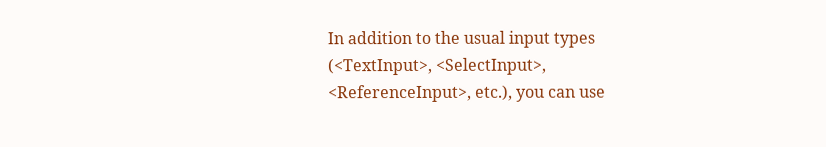In addition to the usual input types (<TextInput>, <SelectInput>, <ReferenceInput>, etc.), you can use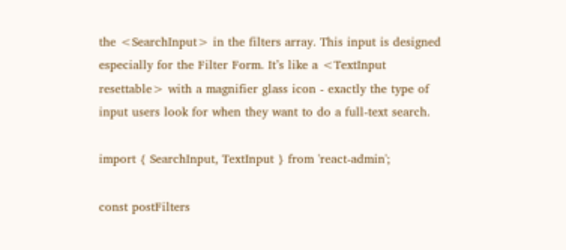the <SearchInput> in the filters array. This input is designed especially for the Filter Form. It’s like a <TextInput resettable> with a magnifier glass icon - exactly the type of input users look for when they want to do a full-text search.

import { SearchInput, TextInput } from 'react-admin';

const postFilters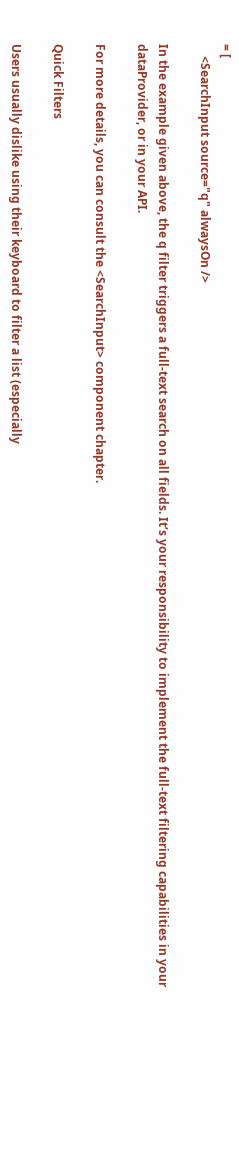= [
    <SearchInput source="q" alwaysOn />

In the example given above, the q filter triggers a full-text search on all fields. It’s your responsibility to implement the full-text filtering capabilities in your dataProvider, or in your API.

For more details, you can consult the <SearchInput> component chapter.

Quick Filters

Users usually dislike using their keyboard to filter a list (especially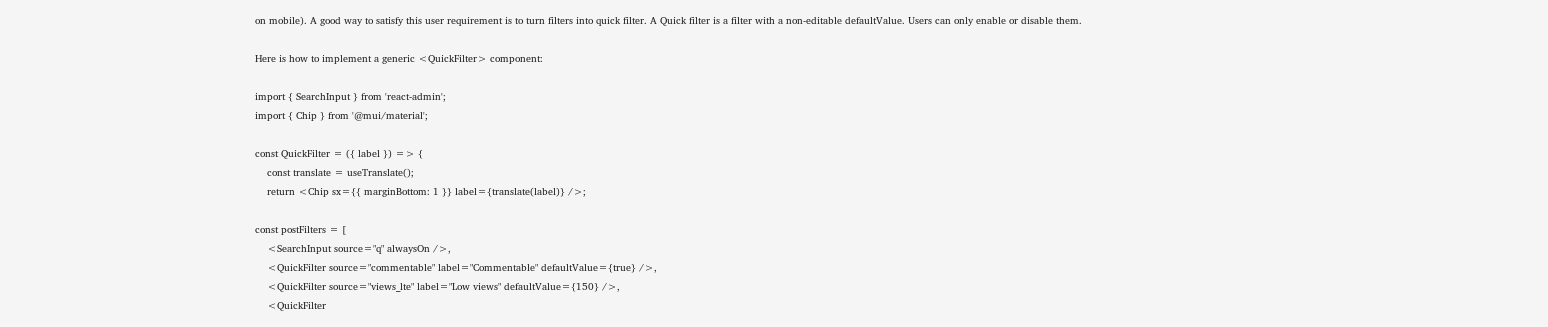on mobile). A good way to satisfy this user requirement is to turn filters into quick filter. A Quick filter is a filter with a non-editable defaultValue. Users can only enable or disable them.

Here is how to implement a generic <QuickFilter> component:

import { SearchInput } from 'react-admin';
import { Chip } from '@mui/material';

const QuickFilter = ({ label }) => {
    const translate = useTranslate();
    return <Chip sx={{ marginBottom: 1 }} label={translate(label)} />;

const postFilters = [
    <SearchInput source="q" alwaysOn />,
    <QuickFilter source="commentable" label="Commentable" defaultValue={true} />,
    <QuickFilter source="views_lte" label="Low views" defaultValue={150} />,
    <QuickFilter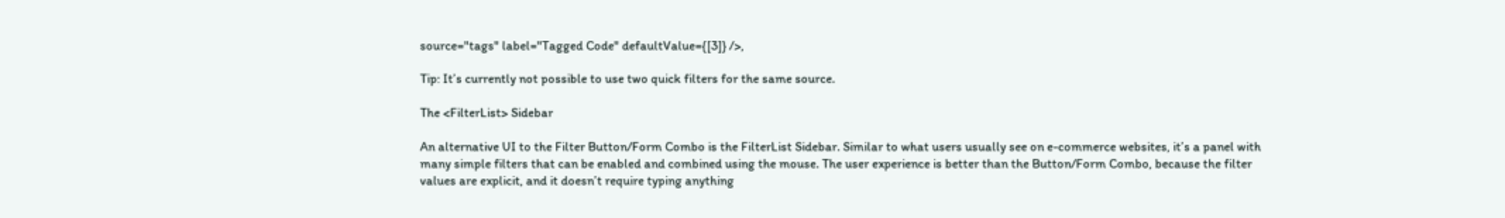source="tags" label="Tagged Code" defaultValue={[3]} />,

Tip: It’s currently not possible to use two quick filters for the same source.

The <FilterList> Sidebar

An alternative UI to the Filter Button/Form Combo is the FilterList Sidebar. Similar to what users usually see on e-commerce websites, it’s a panel with many simple filters that can be enabled and combined using the mouse. The user experience is better than the Button/Form Combo, because the filter values are explicit, and it doesn’t require typing anything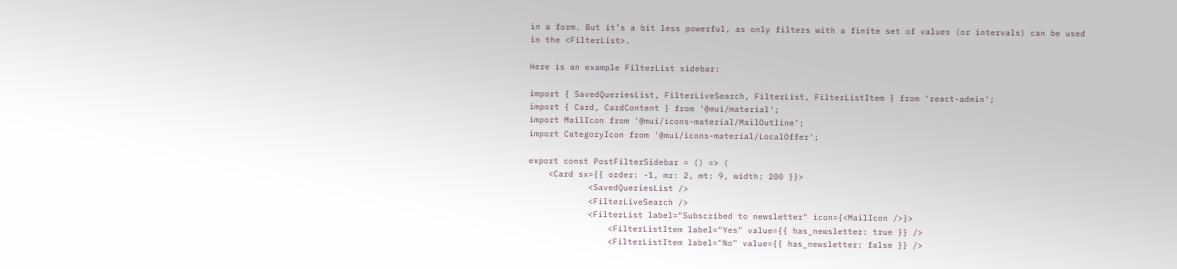in a form. But it’s a bit less powerful, as only filters with a finite set of values (or intervals) can be used in the <FilterList>.

Here is an example FilterList sidebar:

import { SavedQueriesList, FilterLiveSearch, FilterList, FilterListItem } from 'react-admin';
import { Card, CardContent } from '@mui/material';
import MailIcon from '@mui/icons-material/MailOutline';
import CategoryIcon from '@mui/icons-material/LocalOffer';

export const PostFilterSidebar = () => (
    <Card sx={{ order: -1, mr: 2, mt: 9, width: 200 }}>
            <SavedQueriesList />
            <FilterLiveSearch />
            <FilterList label="Subscribed to newsletter" icon={<MailIcon />}>
                <FilterListItem label="Yes" value={{ has_newsletter: true }} />
                <FilterListItem label="No" value={{ has_newsletter: false }} />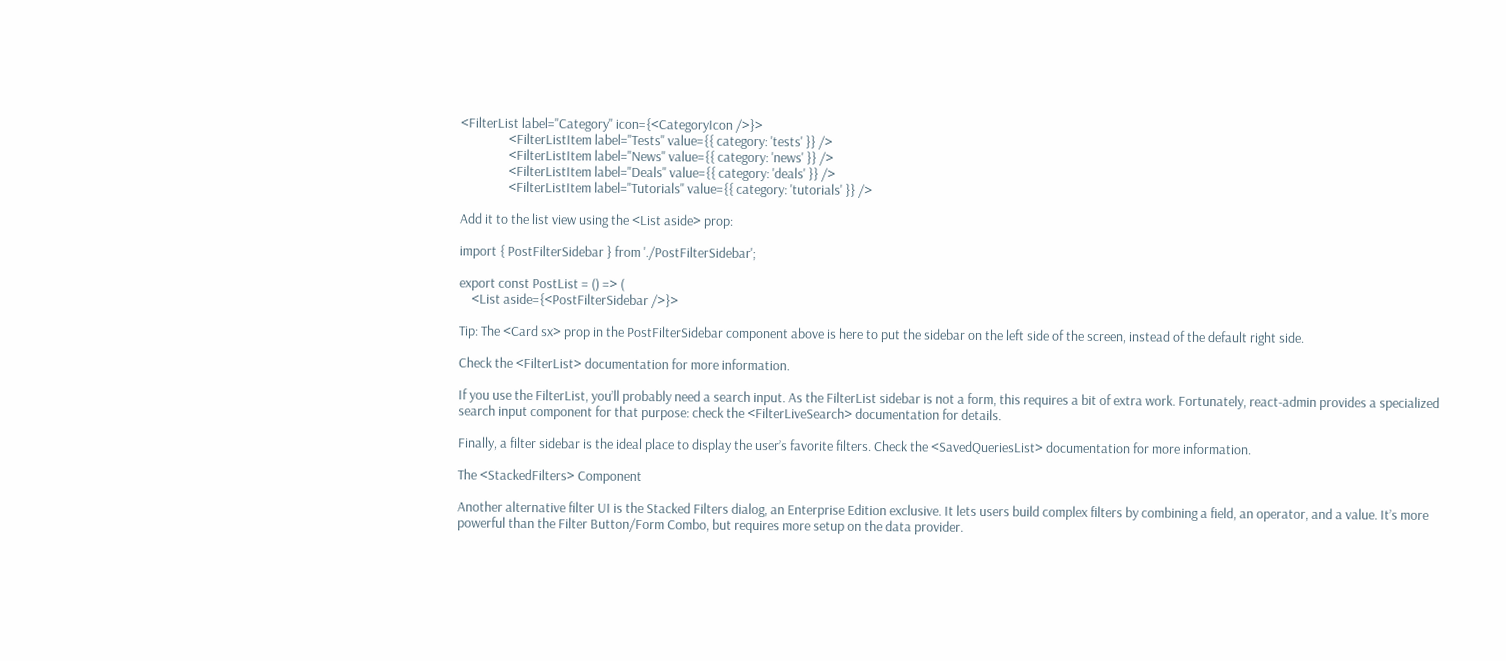<FilterList label="Category" icon={<CategoryIcon />}>
                <FilterListItem label="Tests" value={{ category: 'tests' }} />
                <FilterListItem label="News" value={{ category: 'news' }} />
                <FilterListItem label="Deals" value={{ category: 'deals' }} />
                <FilterListItem label="Tutorials" value={{ category: 'tutorials' }} />

Add it to the list view using the <List aside> prop:

import { PostFilterSidebar } from './PostFilterSidebar';

export const PostList = () => (
    <List aside={<PostFilterSidebar />}>

Tip: The <Card sx> prop in the PostFilterSidebar component above is here to put the sidebar on the left side of the screen, instead of the default right side.

Check the <FilterList> documentation for more information.

If you use the FilterList, you’ll probably need a search input. As the FilterList sidebar is not a form, this requires a bit of extra work. Fortunately, react-admin provides a specialized search input component for that purpose: check the <FilterLiveSearch> documentation for details.

Finally, a filter sidebar is the ideal place to display the user’s favorite filters. Check the <SavedQueriesList> documentation for more information.

The <StackedFilters> Component

Another alternative filter UI is the Stacked Filters dialog, an Enterprise Edition exclusive. It lets users build complex filters by combining a field, an operator, and a value. It’s more powerful than the Filter Button/Form Combo, but requires more setup on the data provider.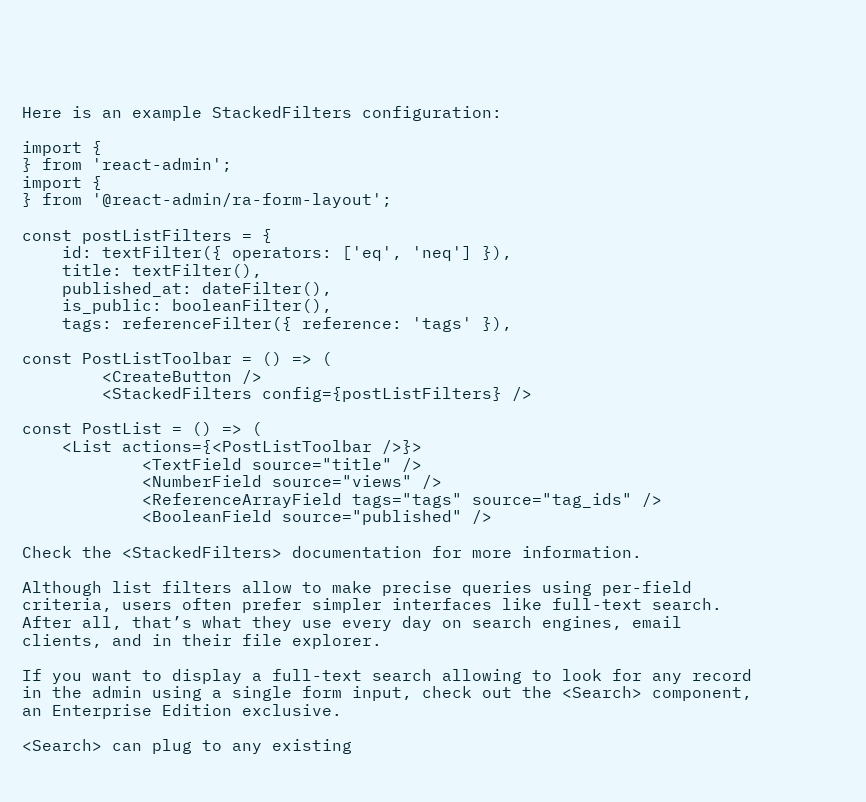Here is an example StackedFilters configuration:

import {
} from 'react-admin';
import {
} from '@react-admin/ra-form-layout';

const postListFilters = {
    id: textFilter({ operators: ['eq', 'neq'] }),
    title: textFilter(),
    published_at: dateFilter(),
    is_public: booleanFilter(),
    tags: referenceFilter({ reference: 'tags' }),

const PostListToolbar = () => (
        <CreateButton />
        <StackedFilters config={postListFilters} />

const PostList = () => (
    <List actions={<PostListToolbar />}>
            <TextField source="title" />
            <NumberField source="views" />
            <ReferenceArrayField tags="tags" source="tag_ids" />
            <BooleanField source="published" />

Check the <StackedFilters> documentation for more information.

Although list filters allow to make precise queries using per-field criteria, users often prefer simpler interfaces like full-text search. After all, that’s what they use every day on search engines, email clients, and in their file explorer.

If you want to display a full-text search allowing to look for any record in the admin using a single form input, check out the <Search> component, an Enterprise Edition exclusive.

<Search> can plug to any existing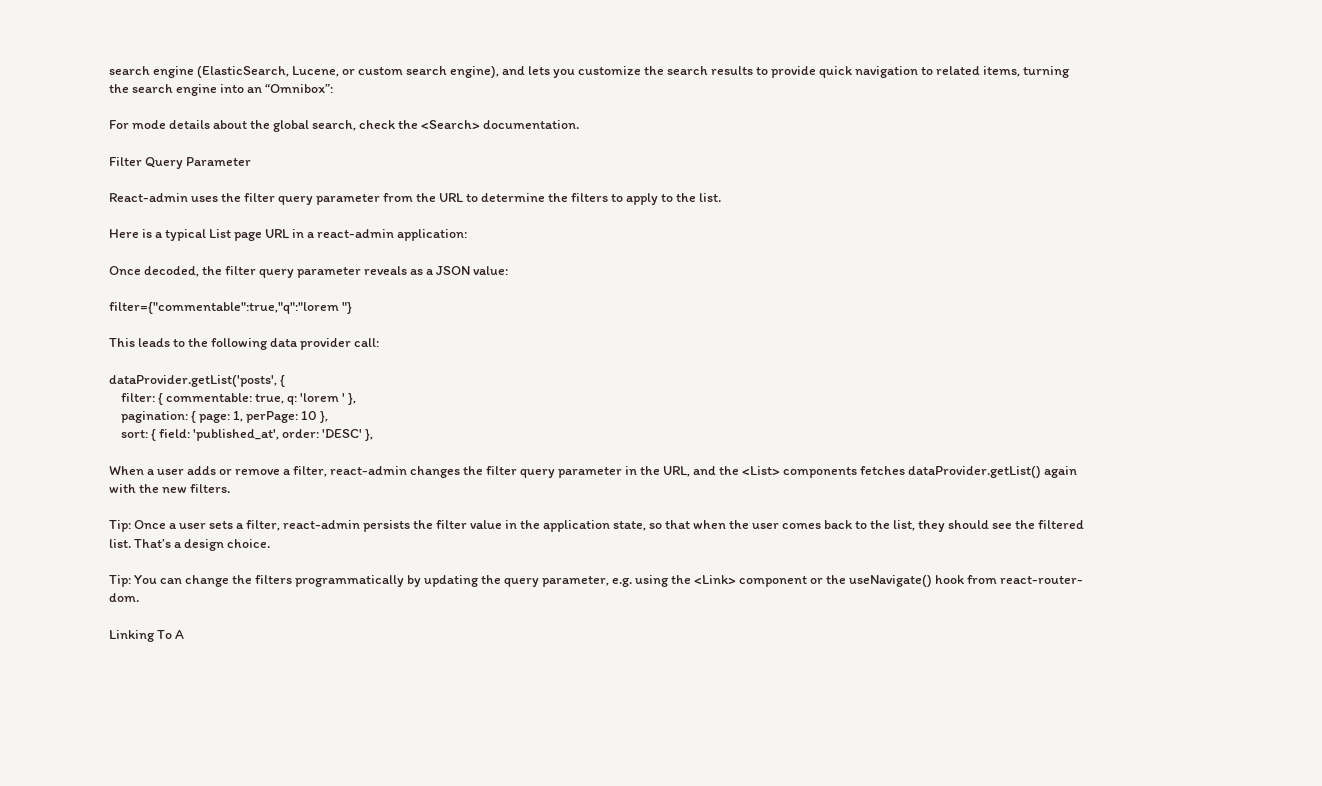search engine (ElasticSearch, Lucene, or custom search engine), and lets you customize the search results to provide quick navigation to related items, turning the search engine into an “Omnibox”:

For mode details about the global search, check the <Search> documentation.

Filter Query Parameter

React-admin uses the filter query parameter from the URL to determine the filters to apply to the list.

Here is a typical List page URL in a react-admin application:

Once decoded, the filter query parameter reveals as a JSON value:

filter={"commentable":true,"q":"lorem "}

This leads to the following data provider call:

dataProvider.getList('posts', {
    filter: { commentable: true, q: 'lorem ' },
    pagination: { page: 1, perPage: 10 },
    sort: { field: 'published_at', order: 'DESC' },

When a user adds or remove a filter, react-admin changes the filter query parameter in the URL, and the <List> components fetches dataProvider.getList() again with the new filters.

Tip: Once a user sets a filter, react-admin persists the filter value in the application state, so that when the user comes back to the list, they should see the filtered list. That’s a design choice.

Tip: You can change the filters programmatically by updating the query parameter, e.g. using the <Link> component or the useNavigate() hook from react-router-dom.

Linking To A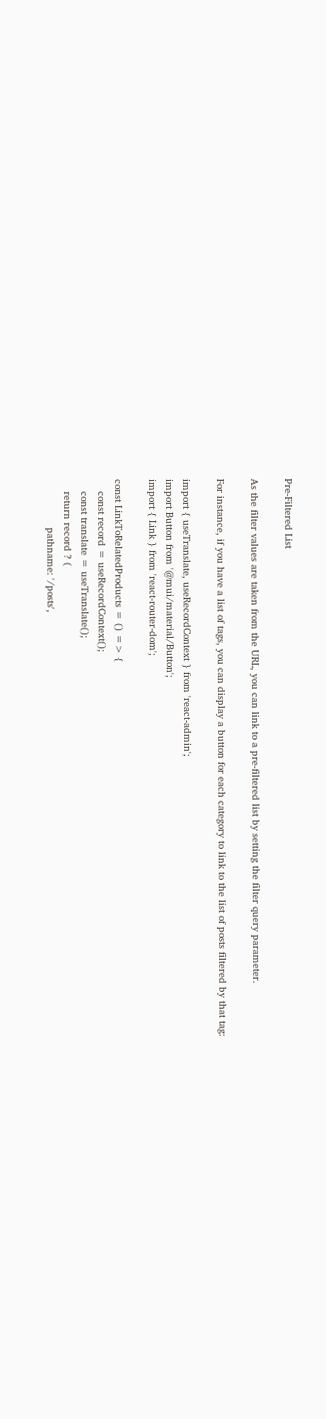Pre-Filtered List

As the filter values are taken from the URL, you can link to a pre-filtered list by setting the filter query parameter.

For instance, if you have a list of tags, you can display a button for each category to link to the list of posts filtered by that tag:

import { useTranslate, useRecordContext } from 'react-admin';
import Button from '@mui/material/Button';
import { Link } from 'react-router-dom';

const LinkToRelatedProducts = () => {
    const record = useRecordContext();
    const translate = useTranslate();
    return record ? (
                pathname: '/posts',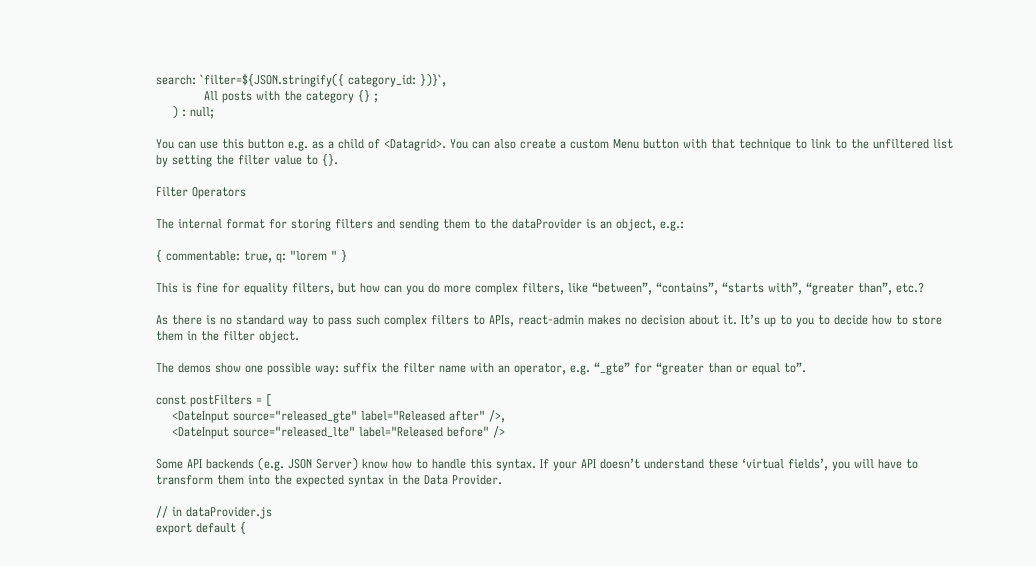search: `filter=${JSON.stringify({ category_id: })}`,
            All posts with the category {} ;
    ) : null;

You can use this button e.g. as a child of <Datagrid>. You can also create a custom Menu button with that technique to link to the unfiltered list by setting the filter value to {}.

Filter Operators

The internal format for storing filters and sending them to the dataProvider is an object, e.g.:

{ commentable: true, q: "lorem " }

This is fine for equality filters, but how can you do more complex filters, like “between”, “contains”, “starts with”, “greater than”, etc.?

As there is no standard way to pass such complex filters to APIs, react-admin makes no decision about it. It’s up to you to decide how to store them in the filter object.

The demos show one possible way: suffix the filter name with an operator, e.g. “_gte” for “greater than or equal to”.

const postFilters = [
    <DateInput source="released_gte" label="Released after" />,
    <DateInput source="released_lte" label="Released before" />

Some API backends (e.g. JSON Server) know how to handle this syntax. If your API doesn’t understand these ‘virtual fields’, you will have to transform them into the expected syntax in the Data Provider.

// in dataProvider.js
export default {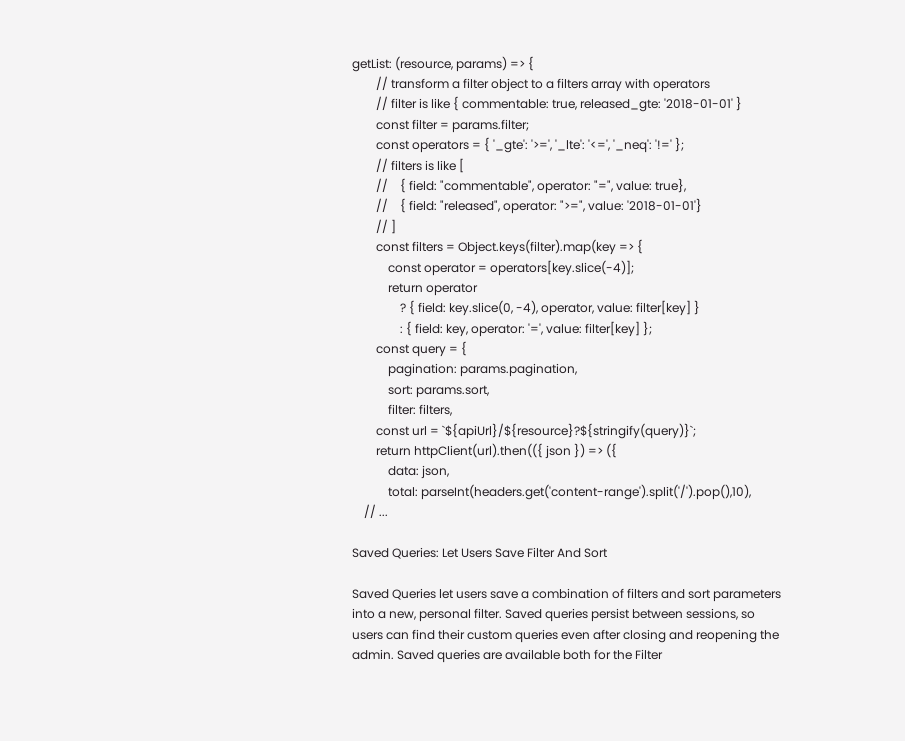getList: (resource, params) => {
        // transform a filter object to a filters array with operators
        // filter is like { commentable: true, released_gte: '2018-01-01' }
        const filter = params.filter;
        const operators = { '_gte': '>=', '_lte': '<=', '_neq': '!=' };
        // filters is like [
        //    { field: "commentable", operator: "=", value: true},
        //    { field: "released", operator: ">=", value: '2018-01-01'}
        // ]
        const filters = Object.keys(filter).map(key => {
            const operator = operators[key.slice(-4)];
            return operator
                ? { field: key.slice(0, -4), operator, value: filter[key] }
                : { field: key, operator: '=', value: filter[key] };
        const query = {
            pagination: params.pagination,
            sort: params.sort,
            filter: filters,
        const url = `${apiUrl}/${resource}?${stringify(query)}`;
        return httpClient(url).then(({ json }) => ({
            data: json,
            total: parseInt(headers.get('content-range').split('/').pop(),10),
    // ...

Saved Queries: Let Users Save Filter And Sort

Saved Queries let users save a combination of filters and sort parameters into a new, personal filter. Saved queries persist between sessions, so users can find their custom queries even after closing and reopening the admin. Saved queries are available both for the Filter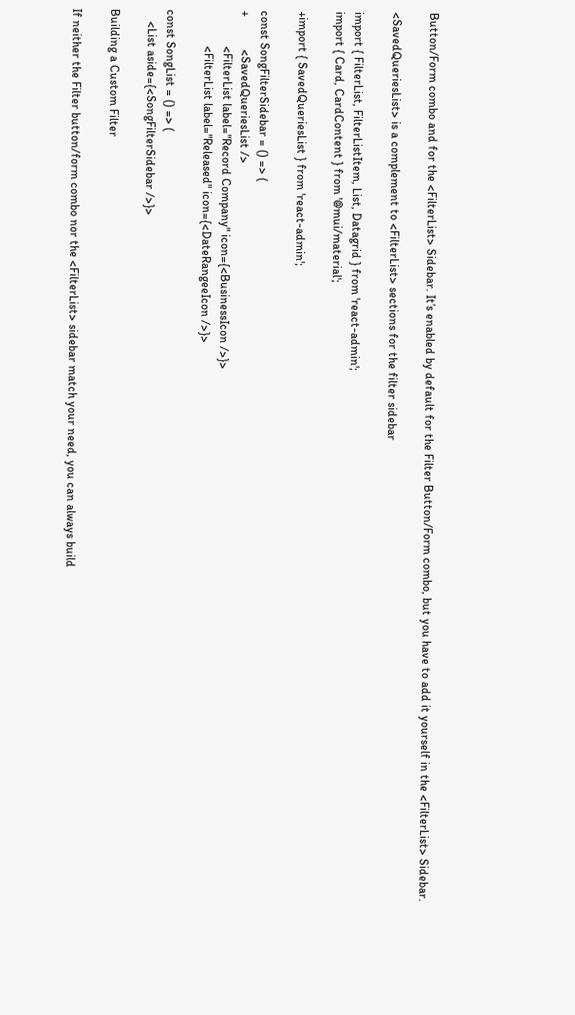Button/Form combo and for the <FilterList> Sidebar. It’s enabled by default for the Filter Button/Form combo, but you have to add it yourself in the <FilterList> Sidebar.

<SavedQueriesList> is a complement to <FilterList> sections for the filter sidebar

import { FilterList, FilterListItem, List, Datagrid } from 'react-admin';
import { Card, CardContent } from '@mui/material';

+import { SavedQueriesList } from 'react-admin';

const SongFilterSidebar = () => (
+           <SavedQueriesList />
            <FilterList label="Record Company" icon={<BusinessIcon />}>
            <FilterList label="Released" icon={<DateRangeeIcon />}>

const SongList = () => (
    <List aside={<SongFilterSidebar />}>

Building a Custom Filter

If neither the Filter button/form combo nor the <FilterList> sidebar match your need, you can always build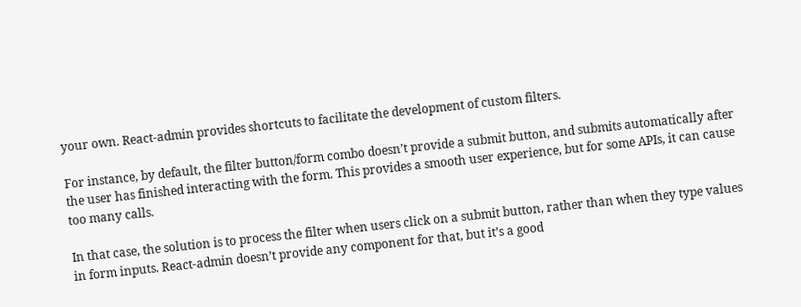your own. React-admin provides shortcuts to facilitate the development of custom filters.

For instance, by default, the filter button/form combo doesn’t provide a submit button, and submits automatically after the user has finished interacting with the form. This provides a smooth user experience, but for some APIs, it can cause too many calls.

In that case, the solution is to process the filter when users click on a submit button, rather than when they type values in form inputs. React-admin doesn’t provide any component for that, but it’s a good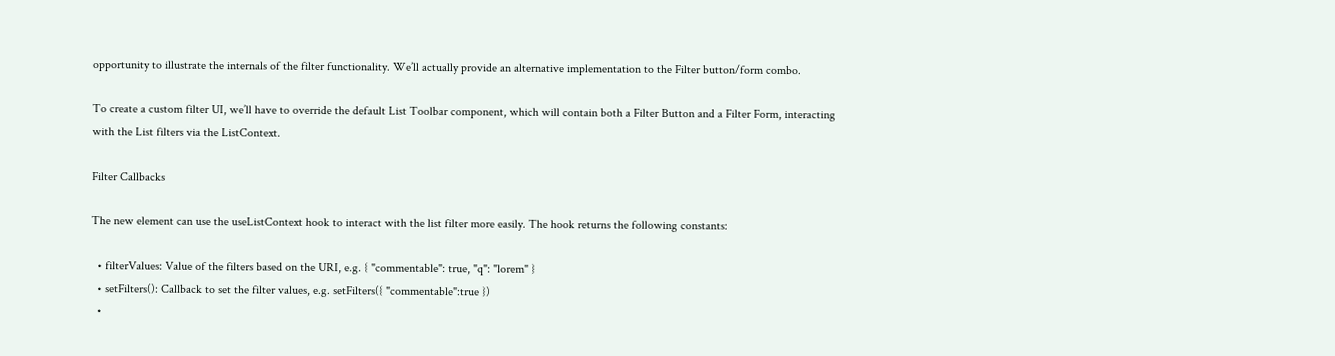opportunity to illustrate the internals of the filter functionality. We’ll actually provide an alternative implementation to the Filter button/form combo.

To create a custom filter UI, we’ll have to override the default List Toolbar component, which will contain both a Filter Button and a Filter Form, interacting with the List filters via the ListContext.

Filter Callbacks

The new element can use the useListContext hook to interact with the list filter more easily. The hook returns the following constants:

  • filterValues: Value of the filters based on the URI, e.g. { "commentable": true, "q": "lorem" }
  • setFilters(): Callback to set the filter values, e.g. setFilters({ "commentable":true })
  •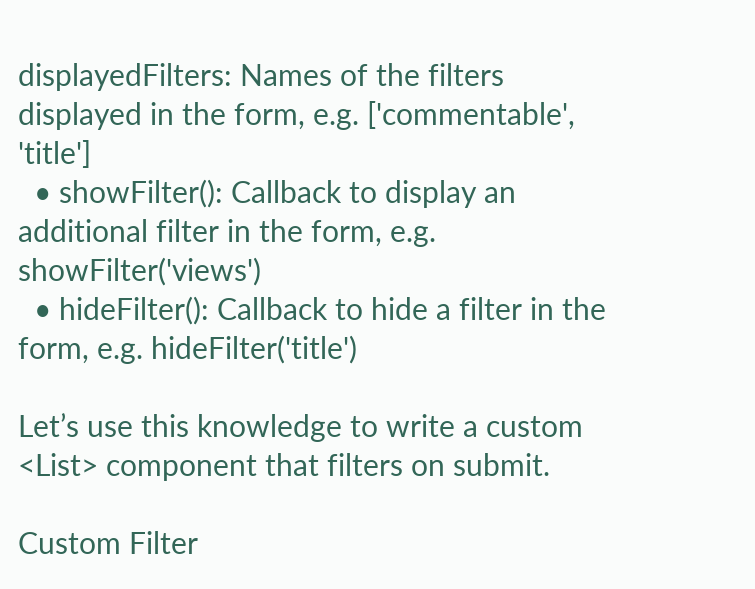displayedFilters: Names of the filters displayed in the form, e.g. ['commentable', 'title']
  • showFilter(): Callback to display an additional filter in the form, e.g. showFilter('views')
  • hideFilter(): Callback to hide a filter in the form, e.g. hideFilter('title')

Let’s use this knowledge to write a custom <List> component that filters on submit.

Custom Filter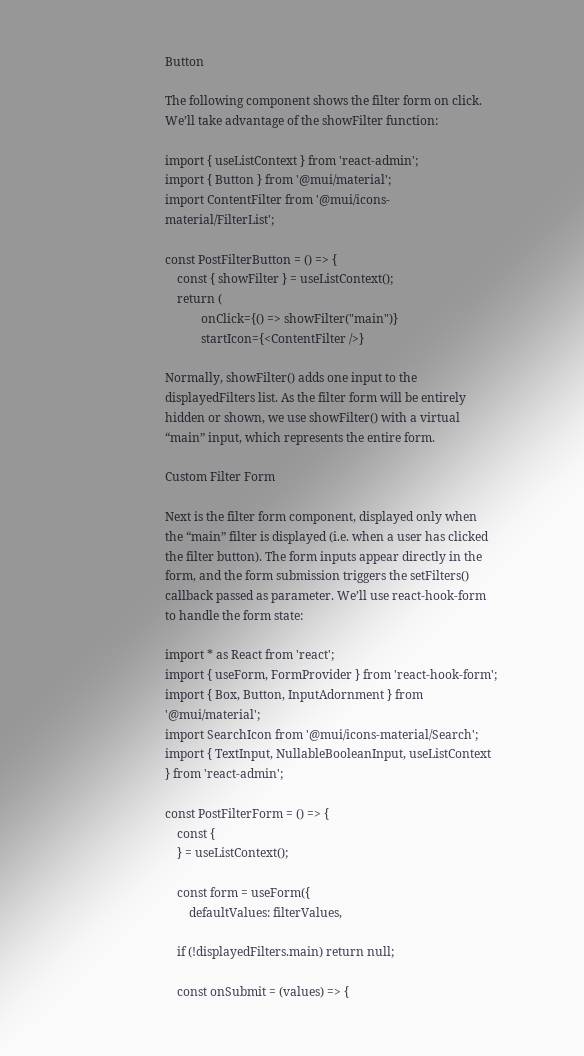Button

The following component shows the filter form on click. We’ll take advantage of the showFilter function:

import { useListContext } from 'react-admin';
import { Button } from '@mui/material';
import ContentFilter from '@mui/icons-material/FilterList';

const PostFilterButton = () => {
    const { showFilter } = useListContext();
    return (
            onClick={() => showFilter("main")}
            startIcon={<ContentFilter />}

Normally, showFilter() adds one input to the displayedFilters list. As the filter form will be entirely hidden or shown, we use showFilter() with a virtual “main” input, which represents the entire form.

Custom Filter Form

Next is the filter form component, displayed only when the “main” filter is displayed (i.e. when a user has clicked the filter button). The form inputs appear directly in the form, and the form submission triggers the setFilters() callback passed as parameter. We’ll use react-hook-form to handle the form state:

import * as React from 'react';
import { useForm, FormProvider } from 'react-hook-form';
import { Box, Button, InputAdornment } from '@mui/material';
import SearchIcon from '@mui/icons-material/Search';
import { TextInput, NullableBooleanInput, useListContext } from 'react-admin';

const PostFilterForm = () => {
    const {
    } = useListContext();

    const form = useForm({
        defaultValues: filterValues,

    if (!displayedFilters.main) return null;

    const onSubmit = (values) => {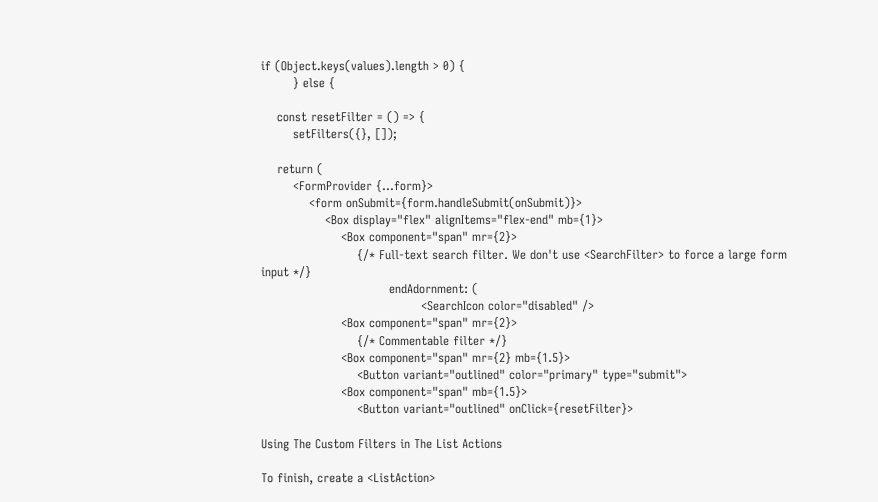if (Object.keys(values).length > 0) {
        } else {

    const resetFilter = () => {
        setFilters({}, []);

    return (
        <FormProvider {...form}>
            <form onSubmit={form.handleSubmit(onSubmit)}>
                <Box display="flex" alignItems="flex-end" mb={1}>
                    <Box component="span" mr={2}>
                        {/* Full-text search filter. We don't use <SearchFilter> to force a large form input */}
                                endAdornment: (
                                        <SearchIcon color="disabled" />
                    <Box component="span" mr={2}>
                        {/* Commentable filter */}
                    <Box component="span" mr={2} mb={1.5}>
                        <Button variant="outlined" color="primary" type="submit">
                    <Box component="span" mb={1.5}>
                        <Button variant="outlined" onClick={resetFilter}>

Using The Custom Filters in The List Actions

To finish, create a <ListAction>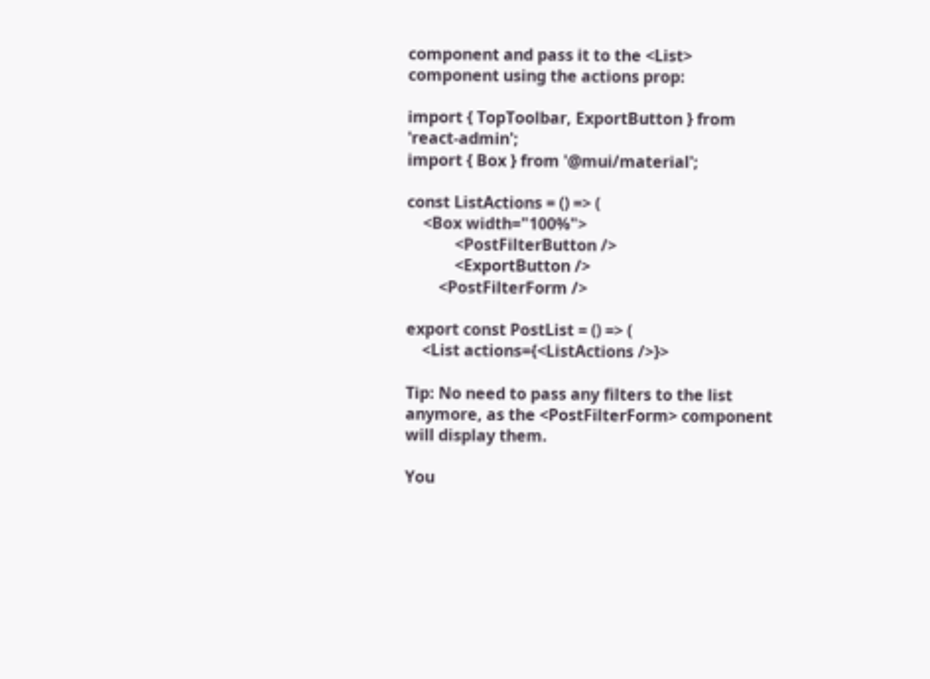component and pass it to the <List> component using the actions prop:

import { TopToolbar, ExportButton } from 'react-admin';
import { Box } from '@mui/material';

const ListActions = () => (
    <Box width="100%">
            <PostFilterButton />
            <ExportButton />
        <PostFilterForm />

export const PostList = () => (
    <List actions={<ListActions />}>

Tip: No need to pass any filters to the list anymore, as the <PostFilterForm> component will display them.

You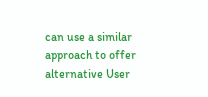can use a similar approach to offer alternative User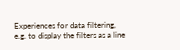Experiences for data filtering, e.g. to display the filters as a line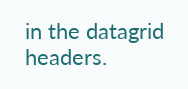in the datagrid headers.